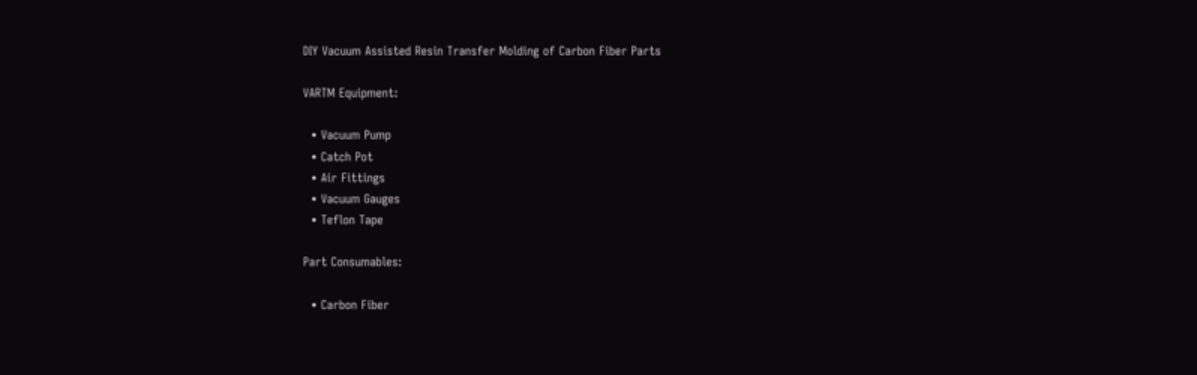DIY Vacuum Assisted Resin Transfer Molding of Carbon Fiber Parts

VARTM Equipment:

  • Vacuum Pump
  • Catch Pot
  • Air Fittings
  • Vacuum Gauges
  • Teflon Tape

Part Consumables:

  • Carbon Fiber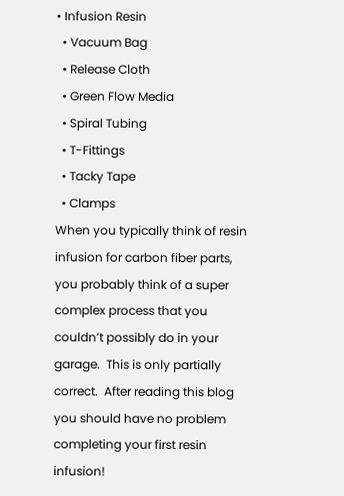• Infusion Resin
  • Vacuum Bag
  • Release Cloth
  • Green Flow Media
  • Spiral Tubing
  • T-Fittings
  • Tacky Tape
  • Clamps
When you typically think of resin infusion for carbon fiber parts, you probably think of a super complex process that you couldn’t possibly do in your garage.  This is only partially correct.  After reading this blog you should have no problem completing your first resin infusion!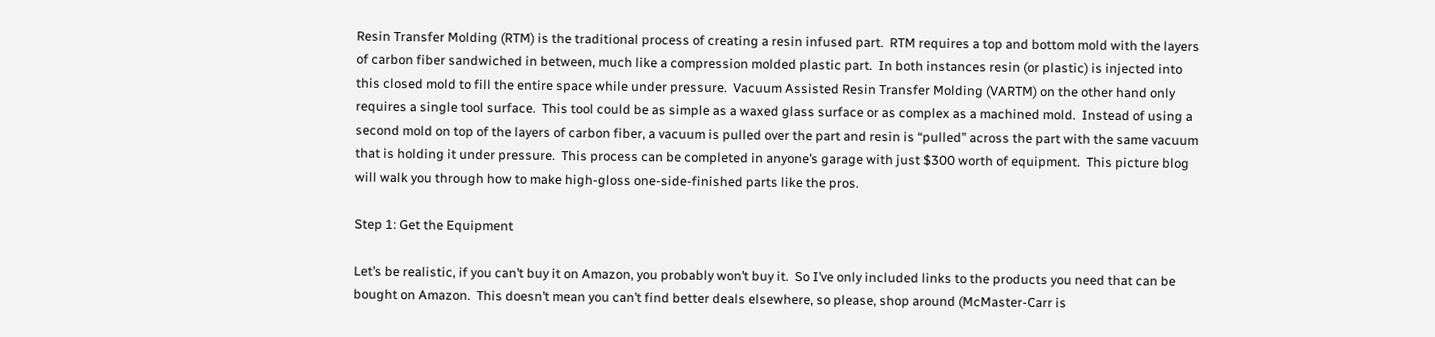Resin Transfer Molding (RTM) is the traditional process of creating a resin infused part.  RTM requires a top and bottom mold with the layers of carbon fiber sandwiched in between, much like a compression molded plastic part.  In both instances resin (or plastic) is injected into this closed mold to fill the entire space while under pressure.  Vacuum Assisted Resin Transfer Molding (VARTM) on the other hand only requires a single tool surface.  This tool could be as simple as a waxed glass surface or as complex as a machined mold.  Instead of using a second mold on top of the layers of carbon fiber, a vacuum is pulled over the part and resin is “pulled” across the part with the same vacuum that is holding it under pressure.  This process can be completed in anyone’s garage with just $300 worth of equipment.  This picture blog will walk you through how to make high-gloss one-side-finished parts like the pros.

Step 1: Get the Equipment

Let’s be realistic, if you can’t buy it on Amazon, you probably won’t buy it.  So I’ve only included links to the products you need that can be bought on Amazon.  This doesn’t mean you can’t find better deals elsewhere, so please, shop around (McMaster-Carr is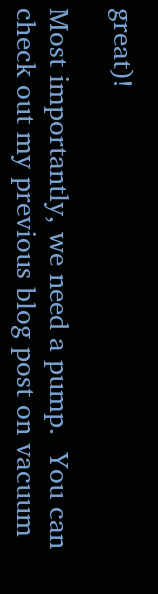great)!

Most importantly, we need a pump.  You can check out my previous blog post on vacuum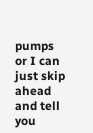pumps or I can just skip ahead and tell you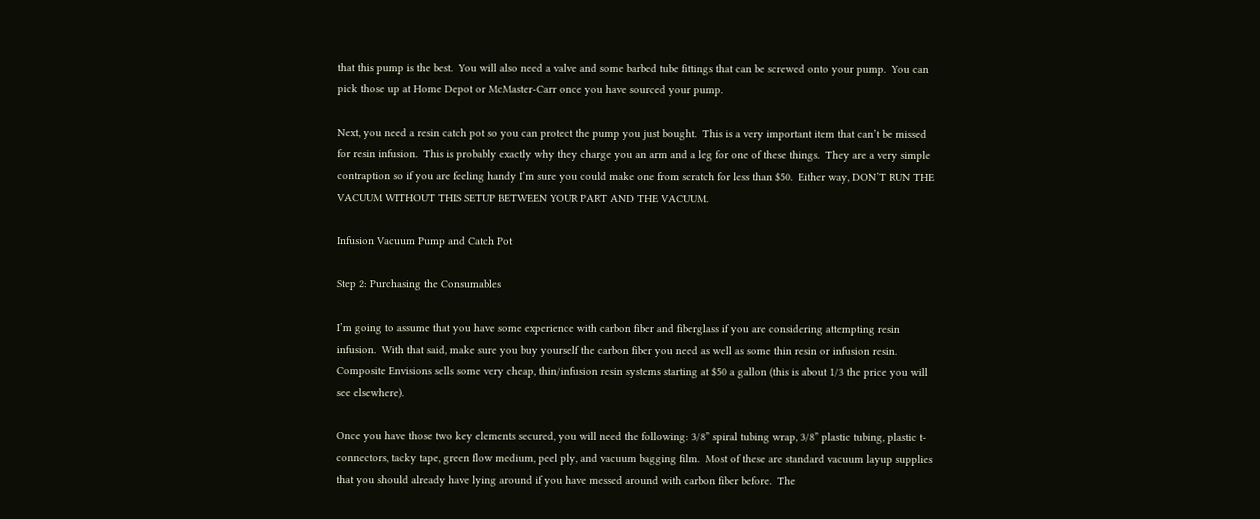that this pump is the best.  You will also need a valve and some barbed tube fittings that can be screwed onto your pump.  You can pick those up at Home Depot or McMaster-Carr once you have sourced your pump.

Next, you need a resin catch pot so you can protect the pump you just bought.  This is a very important item that can’t be missed for resin infusion.  This is probably exactly why they charge you an arm and a leg for one of these things.  They are a very simple contraption so if you are feeling handy I’m sure you could make one from scratch for less than $50.  Either way, DON’T RUN THE VACUUM WITHOUT THIS SETUP BETWEEN YOUR PART AND THE VACUUM.

Infusion Vacuum Pump and Catch Pot

Step 2: Purchasing the Consumables

I’m going to assume that you have some experience with carbon fiber and fiberglass if you are considering attempting resin infusion.  With that said, make sure you buy yourself the carbon fiber you need as well as some thin resin or infusion resin.  Composite Envisions sells some very cheap, thin/infusion resin systems starting at $50 a gallon (this is about 1/3 the price you will see elsewhere).

Once you have those two key elements secured, you will need the following: 3/8” spiral tubing wrap, 3/8” plastic tubing, plastic t-connectors, tacky tape, green flow medium, peel ply, and vacuum bagging film.  Most of these are standard vacuum layup supplies that you should already have lying around if you have messed around with carbon fiber before.  The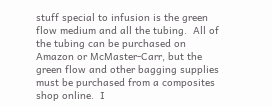stuff special to infusion is the green flow medium and all the tubing.  All of the tubing can be purchased on Amazon or McMaster-Carr, but the green flow and other bagging supplies must be purchased from a composites shop online.  I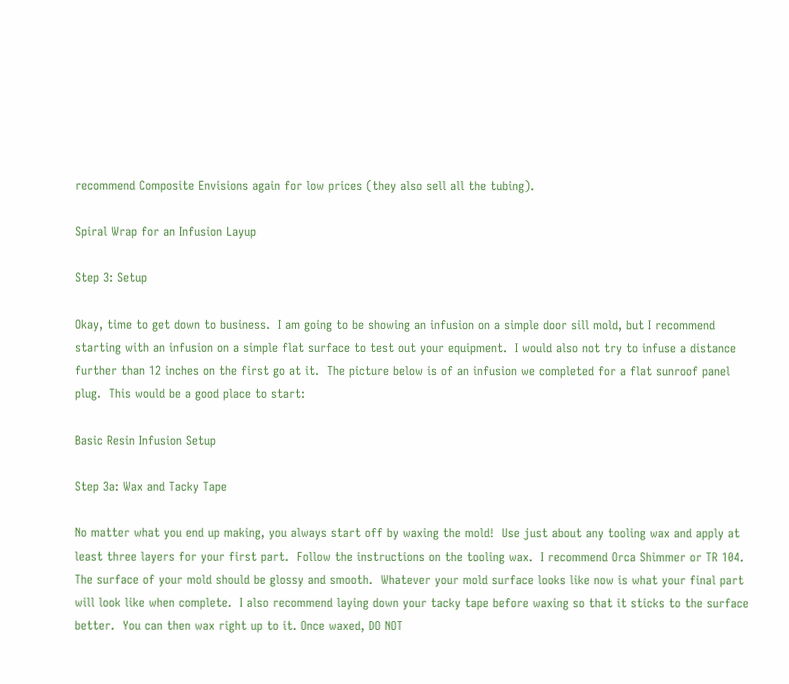recommend Composite Envisions again for low prices (they also sell all the tubing).

Spiral Wrap for an Infusion Layup

Step 3: Setup

Okay, time to get down to business.  I am going to be showing an infusion on a simple door sill mold, but I recommend starting with an infusion on a simple flat surface to test out your equipment.  I would also not try to infuse a distance further than 12 inches on the first go at it.  The picture below is of an infusion we completed for a flat sunroof panel plug.  This would be a good place to start:

Basic Resin Infusion Setup

Step 3a: Wax and Tacky Tape

No matter what you end up making, you always start off by waxing the mold!  Use just about any tooling wax and apply at least three layers for your first part.  Follow the instructions on the tooling wax.  I recommend Orca Shimmer or TR 104.  The surface of your mold should be glossy and smooth.  Whatever your mold surface looks like now is what your final part will look like when complete.  I also recommend laying down your tacky tape before waxing so that it sticks to the surface better.  You can then wax right up to it. Once waxed, DO NOT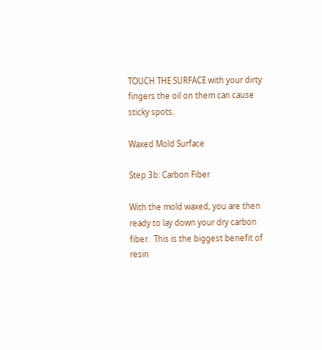TOUCH THE SURFACE with your dirty fingers the oil on them can cause sticky spots.

Waxed Mold Surface

Step 3b: Carbon Fiber

With the mold waxed, you are then ready to lay down your dry carbon fiber.  This is the biggest benefit of resin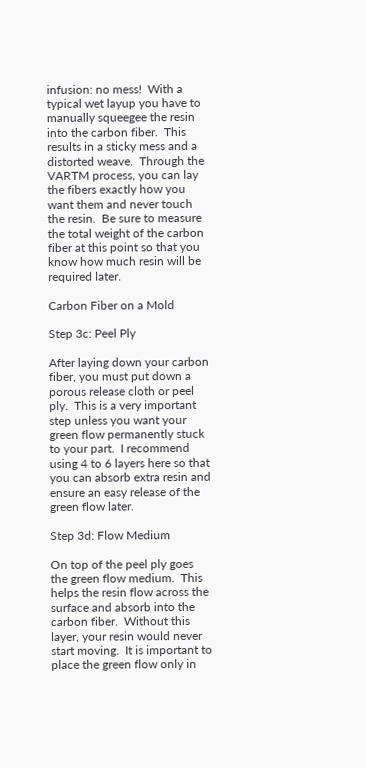infusion: no mess!  With a typical wet layup you have to manually squeegee the resin into the carbon fiber.  This results in a sticky mess and a distorted weave.  Through the VARTM process, you can lay the fibers exactly how you want them and never touch the resin.  Be sure to measure the total weight of the carbon fiber at this point so that you know how much resin will be required later.

Carbon Fiber on a Mold

Step 3c: Peel Ply

After laying down your carbon fiber, you must put down a porous release cloth or peel ply.  This is a very important step unless you want your green flow permanently stuck to your part.  I recommend using 4 to 6 layers here so that you can absorb extra resin and ensure an easy release of the green flow later.

Step 3d: Flow Medium

On top of the peel ply goes the green flow medium.  This helps the resin flow across the surface and absorb into the carbon fiber.  Without this layer, your resin would never start moving.  It is important to place the green flow only in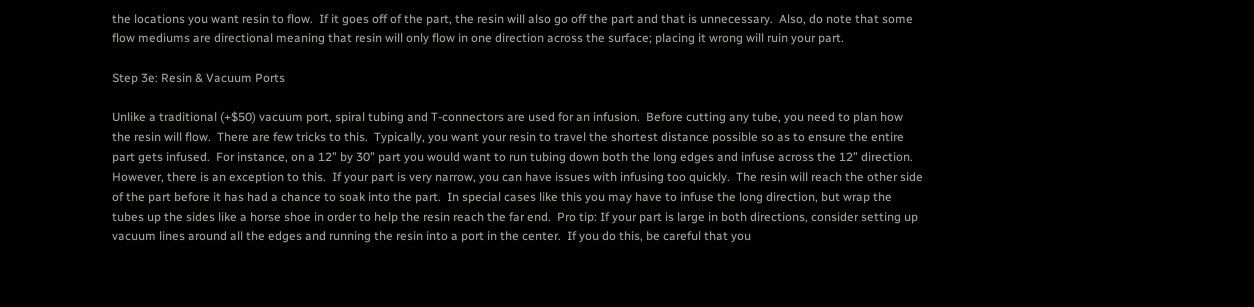the locations you want resin to flow.  If it goes off of the part, the resin will also go off the part and that is unnecessary.  Also, do note that some flow mediums are directional meaning that resin will only flow in one direction across the surface; placing it wrong will ruin your part.

Step 3e: Resin & Vacuum Ports

Unlike a traditional (+$50) vacuum port, spiral tubing and T-connectors are used for an infusion.  Before cutting any tube, you need to plan how the resin will flow.  There are few tricks to this.  Typically, you want your resin to travel the shortest distance possible so as to ensure the entire part gets infused.  For instance, on a 12” by 30” part you would want to run tubing down both the long edges and infuse across the 12” direction.  However, there is an exception to this.  If your part is very narrow, you can have issues with infusing too quickly.  The resin will reach the other side of the part before it has had a chance to soak into the part.  In special cases like this you may have to infuse the long direction, but wrap the tubes up the sides like a horse shoe in order to help the resin reach the far end.  Pro tip: If your part is large in both directions, consider setting up vacuum lines around all the edges and running the resin into a port in the center.  If you do this, be careful that you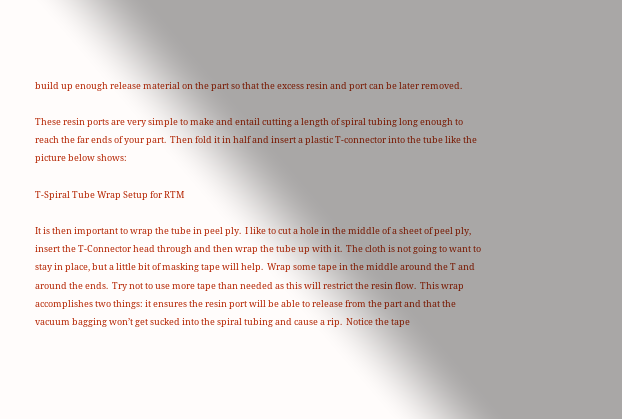build up enough release material on the part so that the excess resin and port can be later removed.

These resin ports are very simple to make and entail cutting a length of spiral tubing long enough to reach the far ends of your part.  Then fold it in half and insert a plastic T-connector into the tube like the picture below shows:

T-Spiral Tube Wrap Setup for RTM

It is then important to wrap the tube in peel ply.  I like to cut a hole in the middle of a sheet of peel ply, insert the T-Connector head through and then wrap the tube up with it.  The cloth is not going to want to stay in place, but a little bit of masking tape will help.  Wrap some tape in the middle around the T and around the ends.  Try not to use more tape than needed as this will restrict the resin flow.  This wrap accomplishes two things: it ensures the resin port will be able to release from the part and that the vacuum bagging won’t get sucked into the spiral tubing and cause a rip.  Notice the tape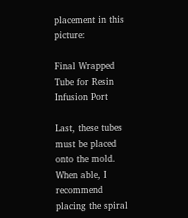placement in this picture:

Final Wrapped Tube for Resin Infusion Port

Last, these tubes must be placed onto the mold.  When able, I recommend placing the spiral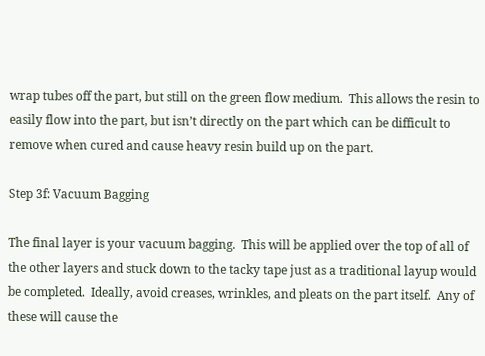wrap tubes off the part, but still on the green flow medium.  This allows the resin to easily flow into the part, but isn’t directly on the part which can be difficult to remove when cured and cause heavy resin build up on the part.

Step 3f: Vacuum Bagging

The final layer is your vacuum bagging.  This will be applied over the top of all of the other layers and stuck down to the tacky tape just as a traditional layup would be completed.  Ideally, avoid creases, wrinkles, and pleats on the part itself.  Any of these will cause the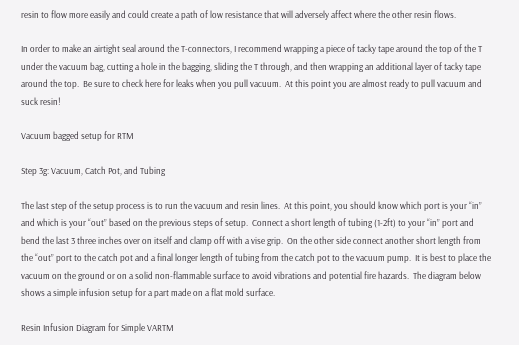resin to flow more easily and could create a path of low resistance that will adversely affect where the other resin flows.

In order to make an airtight seal around the T-connectors, I recommend wrapping a piece of tacky tape around the top of the T under the vacuum bag, cutting a hole in the bagging, sliding the T through, and then wrapping an additional layer of tacky tape around the top.  Be sure to check here for leaks when you pull vacuum.  At this point you are almost ready to pull vacuum and suck resin!

Vacuum bagged setup for RTM

Step 3g: Vacuum, Catch Pot, and Tubing

The last step of the setup process is to run the vacuum and resin lines.  At this point, you should know which port is your “in” and which is your “out” based on the previous steps of setup.  Connect a short length of tubing (1-2ft) to your “in” port and bend the last 3 three inches over on itself and clamp off with a vise grip.  On the other side connect another short length from the “out” port to the catch pot and a final longer length of tubing from the catch pot to the vacuum pump.  It is best to place the vacuum on the ground or on a solid non-flammable surface to avoid vibrations and potential fire hazards.  The diagram below shows a simple infusion setup for a part made on a flat mold surface.

Resin Infusion Diagram for Simple VARTM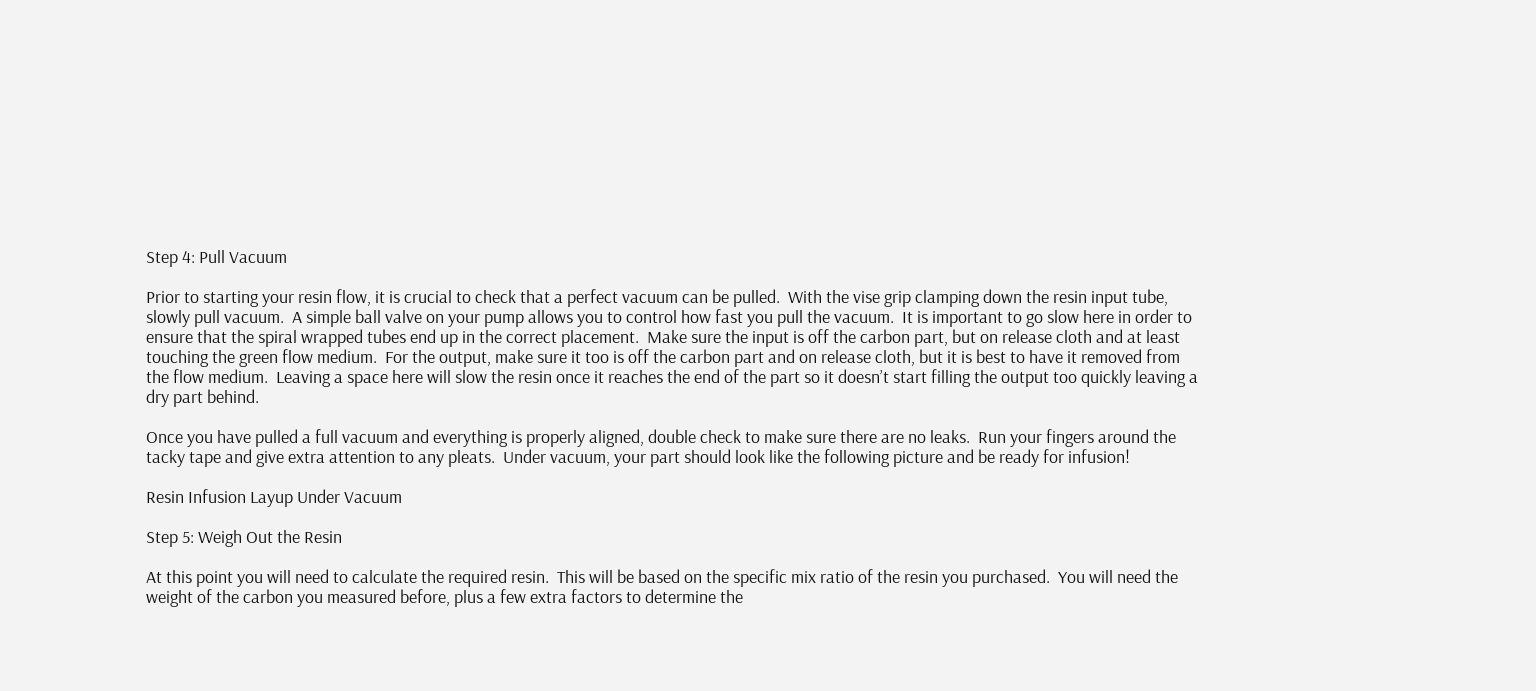Step 4: Pull Vacuum

Prior to starting your resin flow, it is crucial to check that a perfect vacuum can be pulled.  With the vise grip clamping down the resin input tube, slowly pull vacuum.  A simple ball valve on your pump allows you to control how fast you pull the vacuum.  It is important to go slow here in order to ensure that the spiral wrapped tubes end up in the correct placement.  Make sure the input is off the carbon part, but on release cloth and at least touching the green flow medium.  For the output, make sure it too is off the carbon part and on release cloth, but it is best to have it removed from the flow medium.  Leaving a space here will slow the resin once it reaches the end of the part so it doesn’t start filling the output too quickly leaving a dry part behind.

Once you have pulled a full vacuum and everything is properly aligned, double check to make sure there are no leaks.  Run your fingers around the tacky tape and give extra attention to any pleats.  Under vacuum, your part should look like the following picture and be ready for infusion!

Resin Infusion Layup Under Vacuum

Step 5: Weigh Out the Resin

At this point you will need to calculate the required resin.  This will be based on the specific mix ratio of the resin you purchased.  You will need the weight of the carbon you measured before, plus a few extra factors to determine the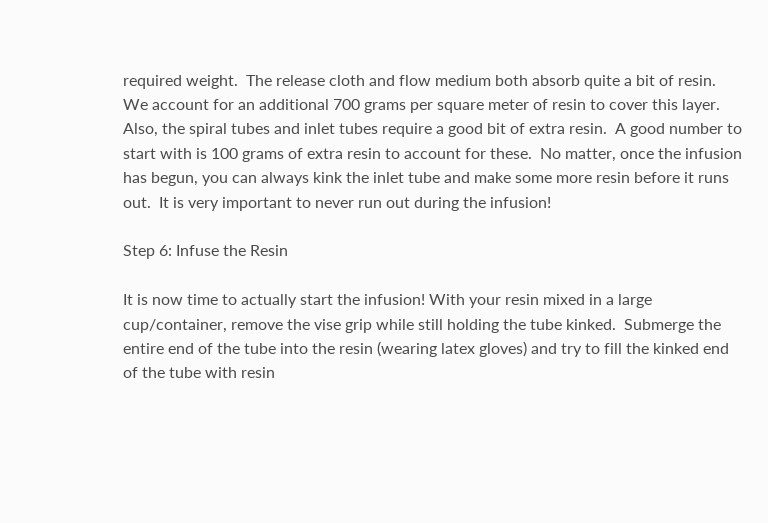required weight.  The release cloth and flow medium both absorb quite a bit of resin.  We account for an additional 700 grams per square meter of resin to cover this layer.  Also, the spiral tubes and inlet tubes require a good bit of extra resin.  A good number to start with is 100 grams of extra resin to account for these.  No matter, once the infusion has begun, you can always kink the inlet tube and make some more resin before it runs out.  It is very important to never run out during the infusion!

Step 6: Infuse the Resin

It is now time to actually start the infusion! With your resin mixed in a large cup/container, remove the vise grip while still holding the tube kinked.  Submerge the entire end of the tube into the resin (wearing latex gloves) and try to fill the kinked end of the tube with resin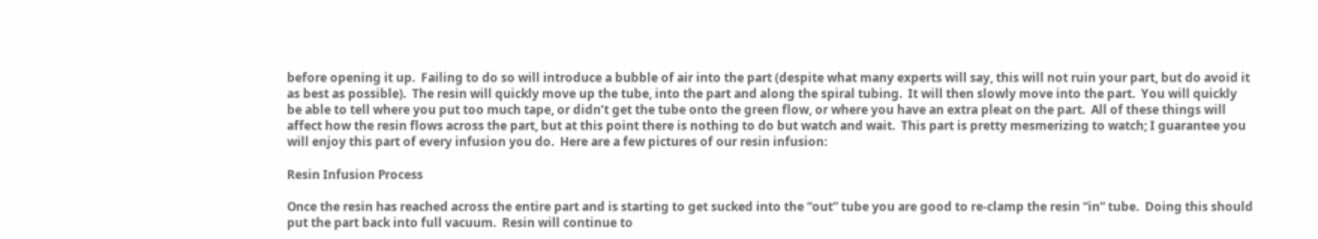before opening it up.  Failing to do so will introduce a bubble of air into the part (despite what many experts will say, this will not ruin your part, but do avoid it as best as possible).  The resin will quickly move up the tube, into the part and along the spiral tubing.  It will then slowly move into the part.  You will quickly be able to tell where you put too much tape, or didn’t get the tube onto the green flow, or where you have an extra pleat on the part.  All of these things will affect how the resin flows across the part, but at this point there is nothing to do but watch and wait.  This part is pretty mesmerizing to watch; I guarantee you will enjoy this part of every infusion you do.  Here are a few pictures of our resin infusion:

Resin Infusion Process

Once the resin has reached across the entire part and is starting to get sucked into the “out” tube you are good to re-clamp the resin “in” tube.  Doing this should put the part back into full vacuum.  Resin will continue to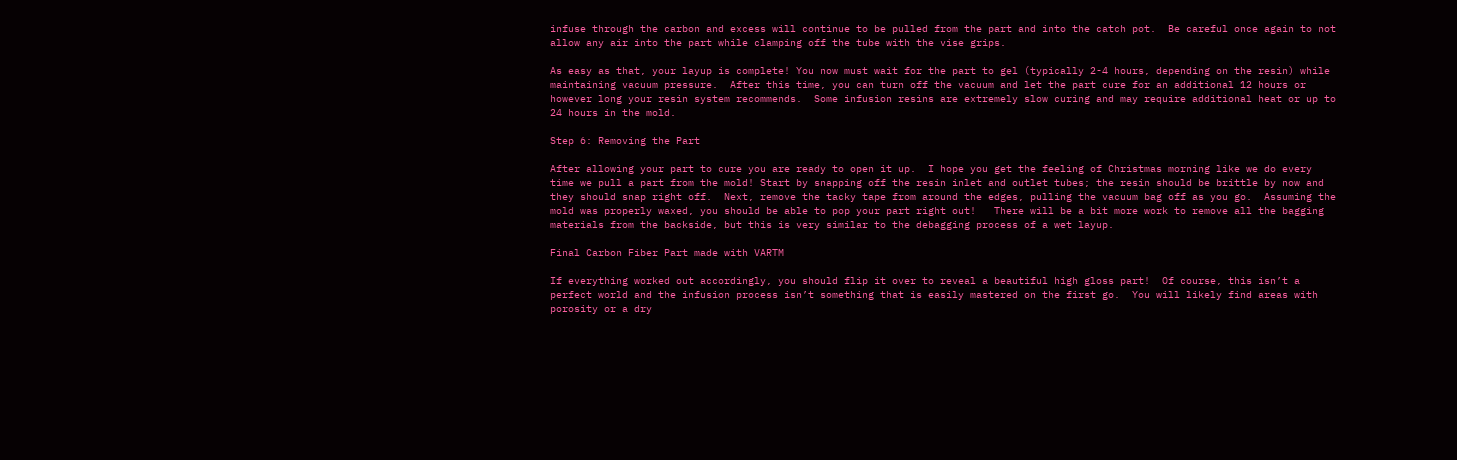infuse through the carbon and excess will continue to be pulled from the part and into the catch pot.  Be careful once again to not allow any air into the part while clamping off the tube with the vise grips.

As easy as that, your layup is complete! You now must wait for the part to gel (typically 2-4 hours, depending on the resin) while maintaining vacuum pressure.  After this time, you can turn off the vacuum and let the part cure for an additional 12 hours or however long your resin system recommends.  Some infusion resins are extremely slow curing and may require additional heat or up to 24 hours in the mold.

Step 6: Removing the Part

After allowing your part to cure you are ready to open it up.  I hope you get the feeling of Christmas morning like we do every time we pull a part from the mold! Start by snapping off the resin inlet and outlet tubes; the resin should be brittle by now and they should snap right off.  Next, remove the tacky tape from around the edges, pulling the vacuum bag off as you go.  Assuming the mold was properly waxed, you should be able to pop your part right out!   There will be a bit more work to remove all the bagging materials from the backside, but this is very similar to the debagging process of a wet layup.

Final Carbon Fiber Part made with VARTM

If everything worked out accordingly, you should flip it over to reveal a beautiful high gloss part!  Of course, this isn’t a perfect world and the infusion process isn’t something that is easily mastered on the first go.  You will likely find areas with porosity or a dry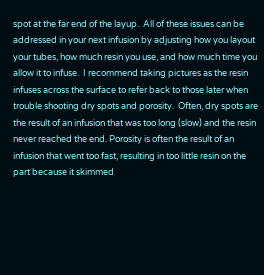spot at the far end of the layup.  All of these issues can be addressed in your next infusion by adjusting how you layout your tubes, how much resin you use, and how much time you allow it to infuse.  I recommend taking pictures as the resin infuses across the surface to refer back to those later when trouble shooting dry spots and porosity.  Often, dry spots are the result of an infusion that was too long (slow) and the resin never reached the end. Porosity is often the result of an infusion that went too fast, resulting in too little resin on the part because it skimmed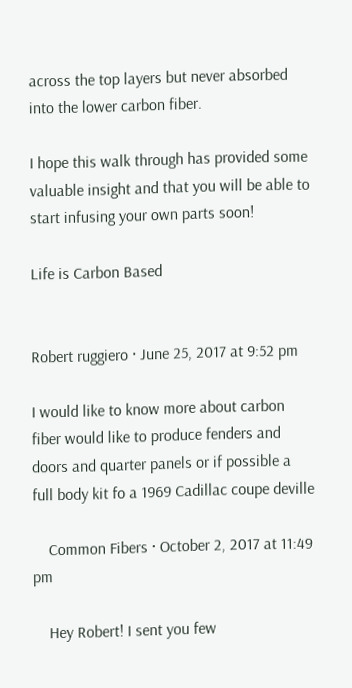across the top layers but never absorbed into the lower carbon fiber.

I hope this walk through has provided some valuable insight and that you will be able to start infusing your own parts soon!

Life is Carbon Based


Robert ruggiero · June 25, 2017 at 9:52 pm

I would like to know more about carbon fiber would like to produce fenders and doors and quarter panels or if possible a full body kit fo a 1969 Cadillac coupe deville

    Common Fibers · October 2, 2017 at 11:49 pm

    Hey Robert! I sent you few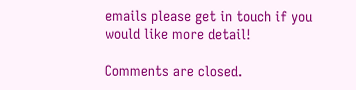emails please get in touch if you would like more detail!

Comments are closed.